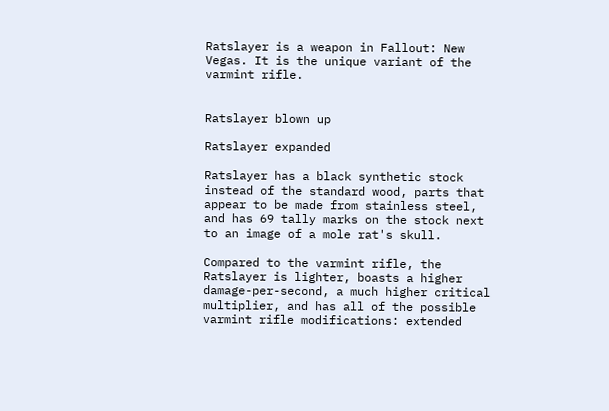Ratslayer is a weapon in Fallout: New Vegas. It is the unique variant of the varmint rifle.


Ratslayer blown up

Ratslayer expanded

Ratslayer has a black synthetic stock instead of the standard wood, parts that appear to be made from stainless steel, and has 69 tally marks on the stock next to an image of a mole rat's skull.

Compared to the varmint rifle, the Ratslayer is lighter, boasts a higher damage-per-second, a much higher critical multiplier, and has all of the possible varmint rifle modifications: extended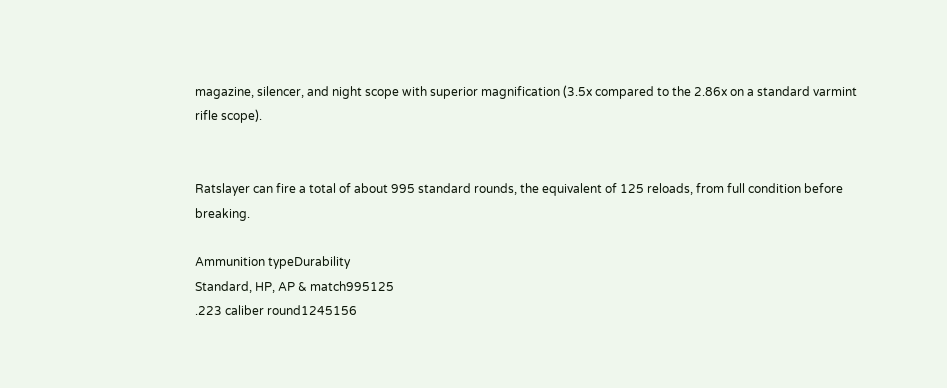magazine, silencer, and night scope with superior magnification (3.5x compared to the 2.86x on a standard varmint rifle scope).


Ratslayer can fire a total of about 995 standard rounds, the equivalent of 125 reloads, from full condition before breaking.

Ammunition typeDurability
Standard, HP, AP & match995125
.223 caliber round1245156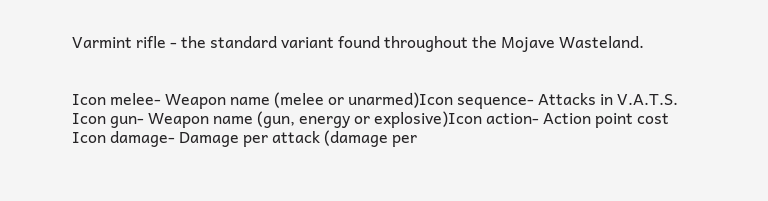Varmint rifle - the standard variant found throughout the Mojave Wasteland.


Icon melee- Weapon name (melee or unarmed)Icon sequence- Attacks in V.A.T.S.
Icon gun- Weapon name (gun, energy or explosive)Icon action- Action point cost
Icon damage- Damage per attack (damage per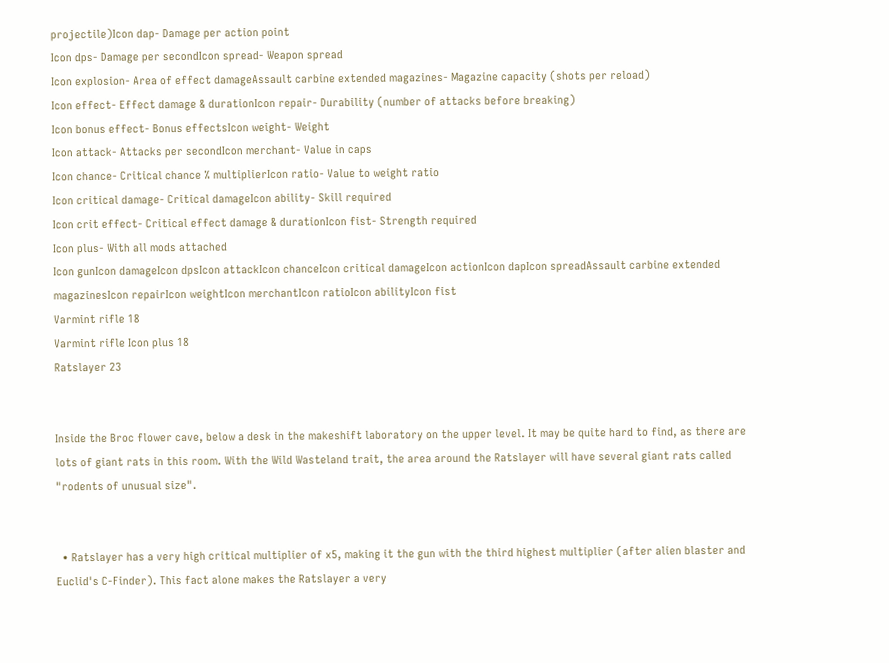projectile)Icon dap- Damage per action point
Icon dps- Damage per secondIcon spread- Weapon spread
Icon explosion- Area of effect damageAssault carbine extended magazines- Magazine capacity (shots per reload)
Icon effect- Effect damage & durationIcon repair- Durability (number of attacks before breaking)
Icon bonus effect- Bonus effectsIcon weight- Weight
Icon attack- Attacks per secondIcon merchant- Value in caps
Icon chance- Critical chance % multiplierIcon ratio- Value to weight ratio
Icon critical damage- Critical damageIcon ability- Skill required
Icon crit effect- Critical effect damage & durationIcon fist- Strength required
Icon plus- With all mods attached
Icon gunIcon damageIcon dpsIcon attackIcon chanceIcon critical damageIcon actionIcon dapIcon spreadAssault carbine extended magazinesIcon repairIcon weightIcon merchantIcon ratioIcon abilityIcon fist
Varmint rifle 18
Varmint rifle Icon plus 18
Ratslayer 23


Inside the Broc flower cave, below a desk in the makeshift laboratory on the upper level. It may be quite hard to find, as there are lots of giant rats in this room. With the Wild Wasteland trait, the area around the Ratslayer will have several giant rats called "rodents of unusual size".


  • Ratslayer has a very high critical multiplier of x5, making it the gun with the third highest multiplier (after alien blaster and Euclid's C-Finder). This fact alone makes the Ratslayer a very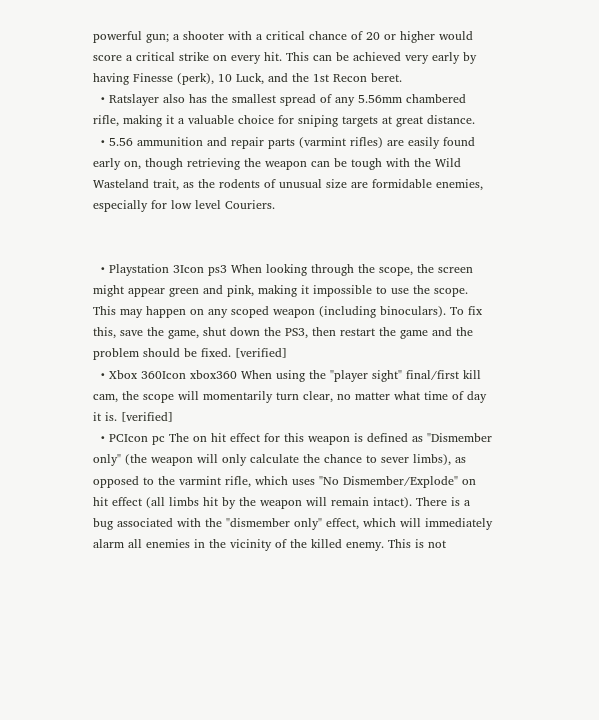powerful gun; a shooter with a critical chance of 20 or higher would score a critical strike on every hit. This can be achieved very early by having Finesse (perk), 10 Luck, and the 1st Recon beret.
  • Ratslayer also has the smallest spread of any 5.56mm chambered rifle, making it a valuable choice for sniping targets at great distance.
  • 5.56 ammunition and repair parts (varmint rifles) are easily found early on, though retrieving the weapon can be tough with the Wild Wasteland trait, as the rodents of unusual size are formidable enemies, especially for low level Couriers.


  • Playstation 3Icon ps3 When looking through the scope, the screen might appear green and pink, making it impossible to use the scope. This may happen on any scoped weapon (including binoculars). To fix this, save the game, shut down the PS3, then restart the game and the problem should be fixed. [verified]
  • Xbox 360Icon xbox360 When using the "player sight" final/first kill cam, the scope will momentarily turn clear, no matter what time of day it is. [verified]
  • PCIcon pc The on hit effect for this weapon is defined as "Dismember only" (the weapon will only calculate the chance to sever limbs), as opposed to the varmint rifle, which uses "No Dismember/Explode" on hit effect (all limbs hit by the weapon will remain intact). There is a bug associated with the "dismember only" effect, which will immediately alarm all enemies in the vicinity of the killed enemy. This is not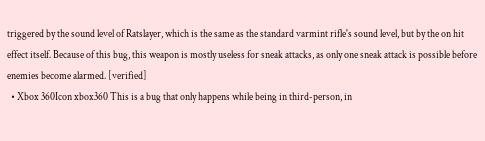triggered by the sound level of Ratslayer, which is the same as the standard varmint rifle's sound level, but by the on hit effect itself. Because of this bug, this weapon is mostly useless for sneak attacks, as only one sneak attack is possible before enemies become alarmed. [verified]
  • Xbox 360Icon xbox360 This is a bug that only happens while being in third-person, in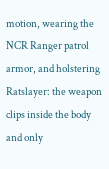motion, wearing the NCR Ranger patrol armor, and holstering Ratslayer: the weapon clips inside the body and only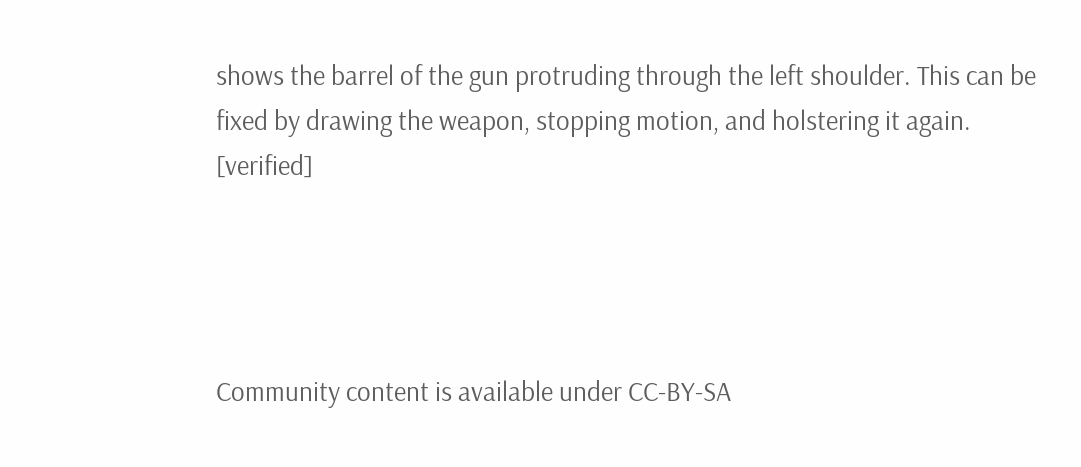shows the barrel of the gun protruding through the left shoulder. This can be fixed by drawing the weapon, stopping motion, and holstering it again. [verified]




Community content is available under CC-BY-SA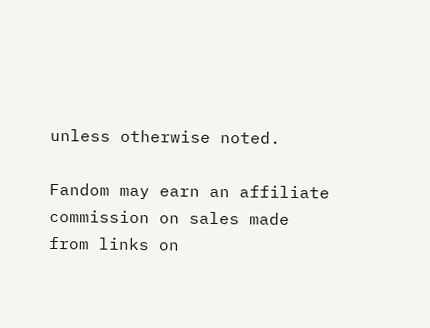unless otherwise noted.

Fandom may earn an affiliate commission on sales made from links on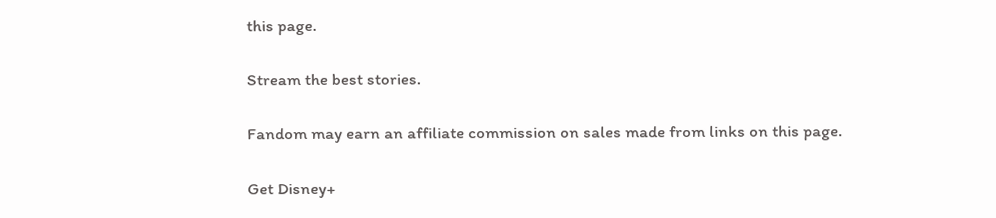this page.

Stream the best stories.

Fandom may earn an affiliate commission on sales made from links on this page.

Get Disney+